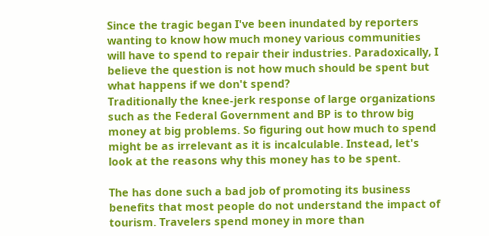Since the tragic began I've been inundated by reporters wanting to know how much money various communities will have to spend to repair their industries. Paradoxically, I believe the question is not how much should be spent but what happens if we don't spend?
Traditionally the knee-jerk response of large organizations such as the Federal Government and BP is to throw big money at big problems. So figuring out how much to spend might be as irrelevant as it is incalculable. Instead, let's look at the reasons why this money has to be spent.

The has done such a bad job of promoting its business benefits that most people do not understand the impact of tourism. Travelers spend money in more than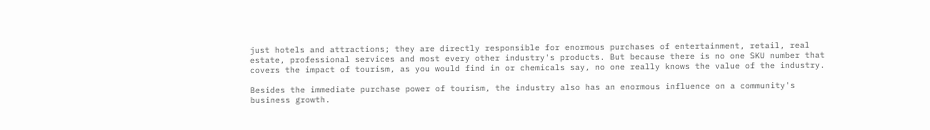just hotels and attractions; they are directly responsible for enormous purchases of entertainment, retail, real estate, professional services and most every other industry's products. But because there is no one SKU number that covers the impact of tourism, as you would find in or chemicals say, no one really knows the value of the industry.

Besides the immediate purchase power of tourism, the industry also has an enormous influence on a community's business growth.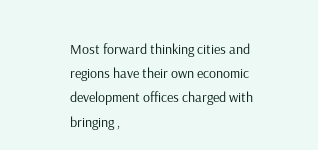Most forward thinking cities and regions have their own economic development offices charged with bringing ,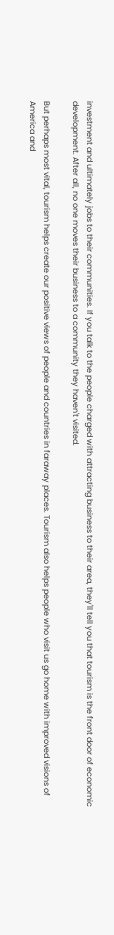investment and ultimately jobs to their communities. If you talk to the people charged with attracting business to their area, they'll tell you that tourism is the front door of economic development. After all, no one moves their business to a community they haven't visited.

But perhaps most vital, tourism helps create our positive views of people and countries in faraway places. Tourism also helps people who visit us go home with improved visions of America and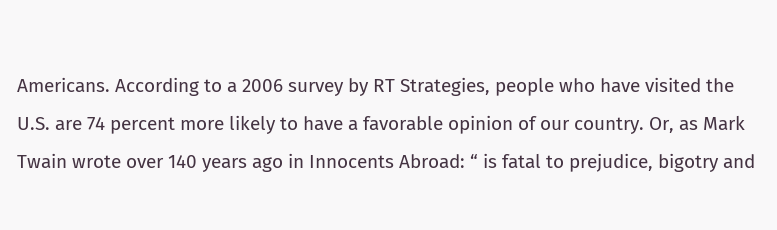Americans. According to a 2006 survey by RT Strategies, people who have visited the U.S. are 74 percent more likely to have a favorable opinion of our country. Or, as Mark Twain wrote over 140 years ago in Innocents Abroad: “ is fatal to prejudice, bigotry and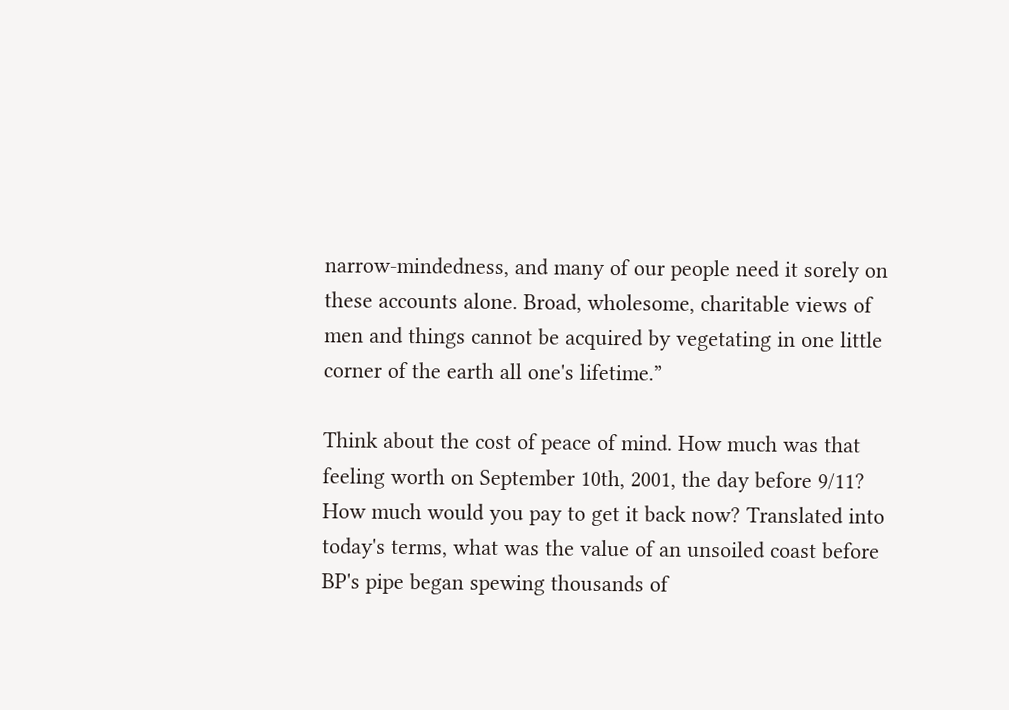narrow-mindedness, and many of our people need it sorely on these accounts alone. Broad, wholesome, charitable views of men and things cannot be acquired by vegetating in one little corner of the earth all one's lifetime.”

Think about the cost of peace of mind. How much was that feeling worth on September 10th, 2001, the day before 9/11? How much would you pay to get it back now? Translated into today's terms, what was the value of an unsoiled coast before BP's pipe began spewing thousands of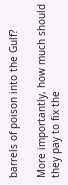barrels of poison into the Gulf?

More importantly, how much should they pay to fix the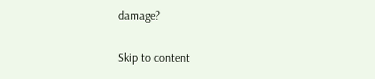damage?

Skip to content